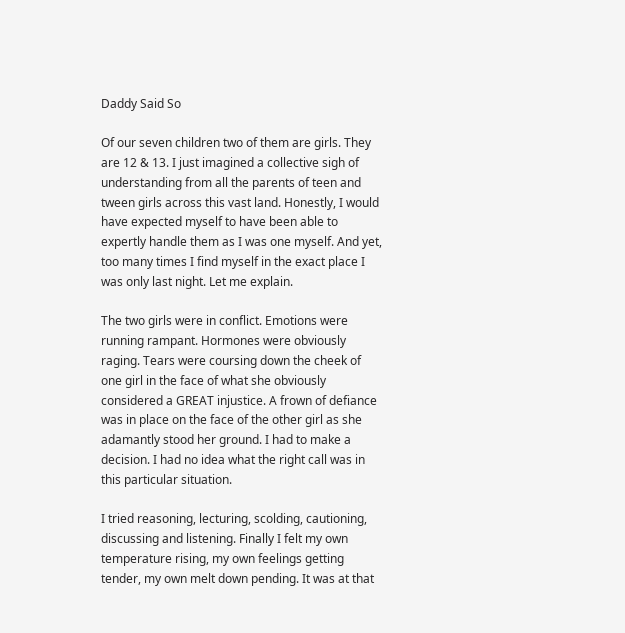Daddy Said So

Of our seven children two of them are girls. They are 12 & 13. I just imagined a collective sigh of understanding from all the parents of teen and tween girls across this vast land. Honestly, I would have expected myself to have been able to expertly handle them as I was one myself. And yet, too many times I find myself in the exact place I was only last night. Let me explain.

The two girls were in conflict. Emotions were running rampant. Hormones were obviously raging. Tears were coursing down the cheek of one girl in the face of what she obviously considered a GREAT injustice. A frown of defiance was in place on the face of the other girl as she adamantly stood her ground. I had to make a decision. I had no idea what the right call was in this particular situation.

I tried reasoning, lecturing, scolding, cautioning, discussing and listening. Finally I felt my own temperature rising, my own feelings getting tender, my own melt down pending. It was at that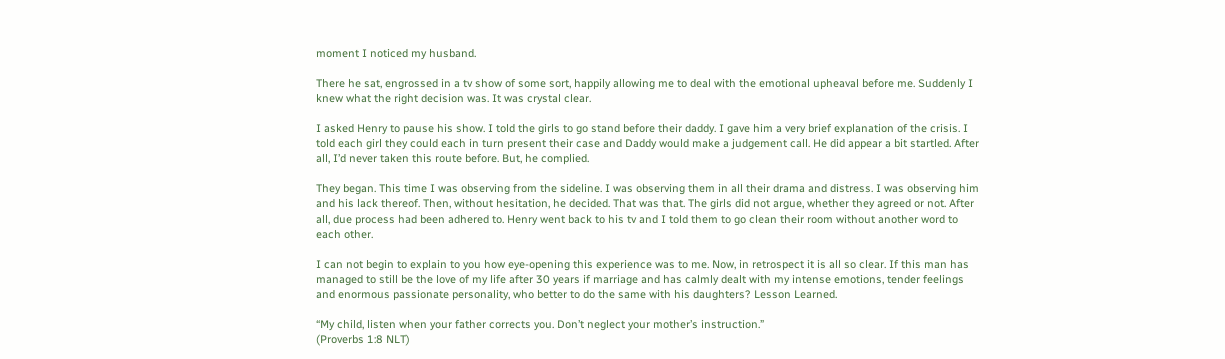moment I noticed my husband.

There he sat, engrossed in a tv show of some sort, happily allowing me to deal with the emotional upheaval before me. Suddenly I knew what the right decision was. It was crystal clear.

I asked Henry to pause his show. I told the girls to go stand before their daddy. I gave him a very brief explanation of the crisis. I told each girl they could each in turn present their case and Daddy would make a judgement call. He did appear a bit startled. After all, I’d never taken this route before. But, he complied.

They began. This time I was observing from the sideline. I was observing them in all their drama and distress. I was observing him and his lack thereof. Then, without hesitation, he decided. That was that. The girls did not argue, whether they agreed or not. After all, due process had been adhered to. Henry went back to his tv and I told them to go clean their room without another word to each other.

I can not begin to explain to you how eye-opening this experience was to me. Now, in retrospect it is all so clear. If this man has managed to still be the love of my life after 30 years if marriage and has calmly dealt with my intense emotions, tender feelings and enormous passionate personality, who better to do the same with his daughters? Lesson Learned.

“My child, listen when your father corrects you. Don’t neglect your mother’s instruction.”
(Proverbs 1:8 NLT)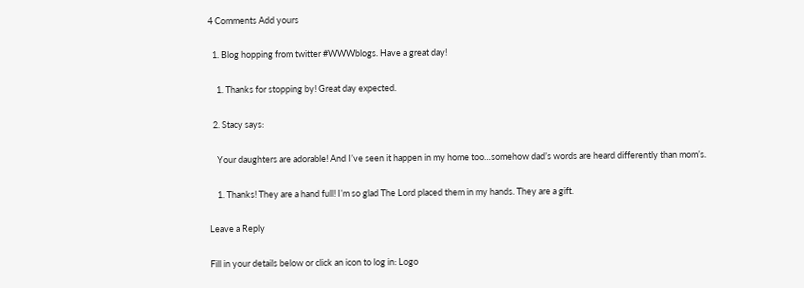4 Comments Add yours

  1. Blog hopping from twitter #WWWblogs. Have a great day!

    1. Thanks for stopping by! Great day expected.

  2. Stacy says:

    Your daughters are adorable! And I’ve seen it happen in my home too…somehow dad’s words are heard differently than mom’s.

    1. Thanks! They are a hand full! I’m so glad The Lord placed them in my hands. They are a gift.

Leave a Reply

Fill in your details below or click an icon to log in: Logo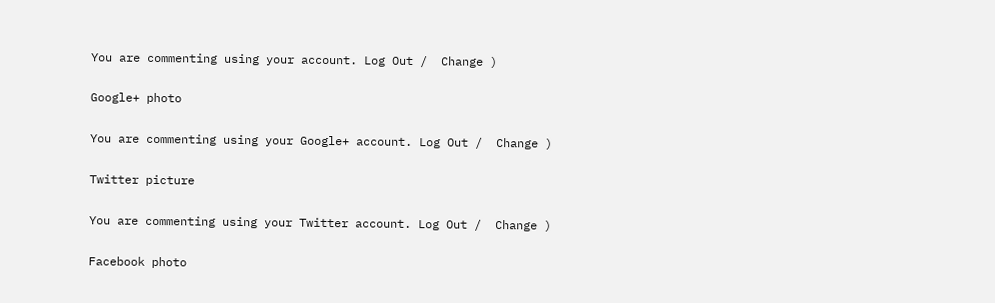You are commenting using your account. Log Out /  Change )

Google+ photo

You are commenting using your Google+ account. Log Out /  Change )

Twitter picture

You are commenting using your Twitter account. Log Out /  Change )

Facebook photo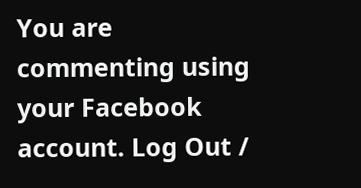You are commenting using your Facebook account. Log Out /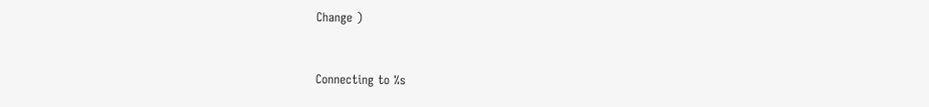Change )


Connecting to %s